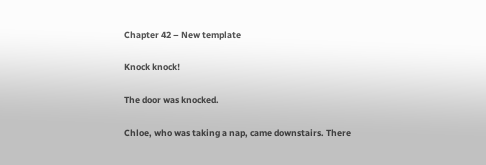Chapter 42 – New template

Knock knock!

The door was knocked.

Chloe, who was taking a nap, came downstairs. There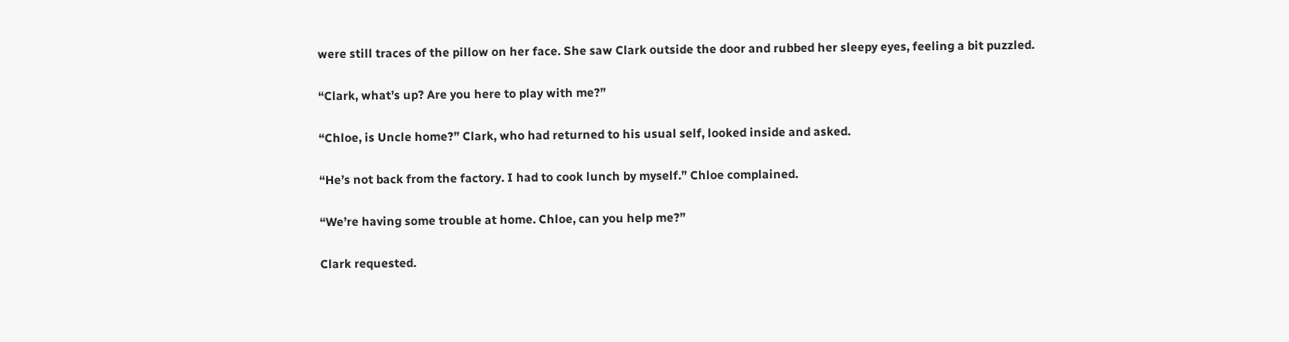were still traces of the pillow on her face. She saw Clark outside the door and rubbed her sleepy eyes, feeling a bit puzzled.

“Clark, what’s up? Are you here to play with me?”

“Chloe, is Uncle home?” Clark, who had returned to his usual self, looked inside and asked.

“He’s not back from the factory. I had to cook lunch by myself.” Chloe complained.

“We’re having some trouble at home. Chloe, can you help me?”

Clark requested.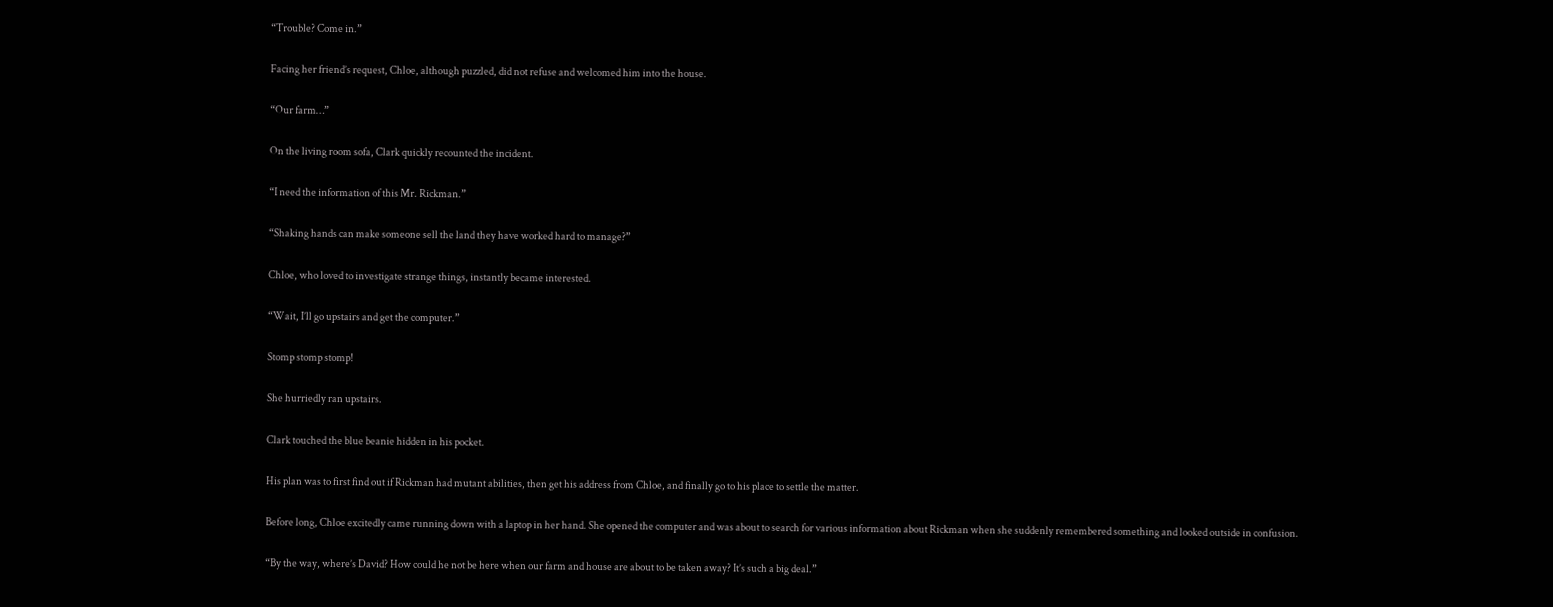“Trouble? Come in.”

Facing her friend’s request, Chloe, although puzzled, did not refuse and welcomed him into the house.

“Our farm…”

On the living room sofa, Clark quickly recounted the incident.

“I need the information of this Mr. Rickman.”

“Shaking hands can make someone sell the land they have worked hard to manage?”

Chloe, who loved to investigate strange things, instantly became interested.

“Wait, I’ll go upstairs and get the computer.”

Stomp stomp stomp!

She hurriedly ran upstairs.

Clark touched the blue beanie hidden in his pocket.

His plan was to first find out if Rickman had mutant abilities, then get his address from Chloe, and finally go to his place to settle the matter.

Before long, Chloe excitedly came running down with a laptop in her hand. She opened the computer and was about to search for various information about Rickman when she suddenly remembered something and looked outside in confusion.

“By the way, where’s David? How could he not be here when our farm and house are about to be taken away? It’s such a big deal.”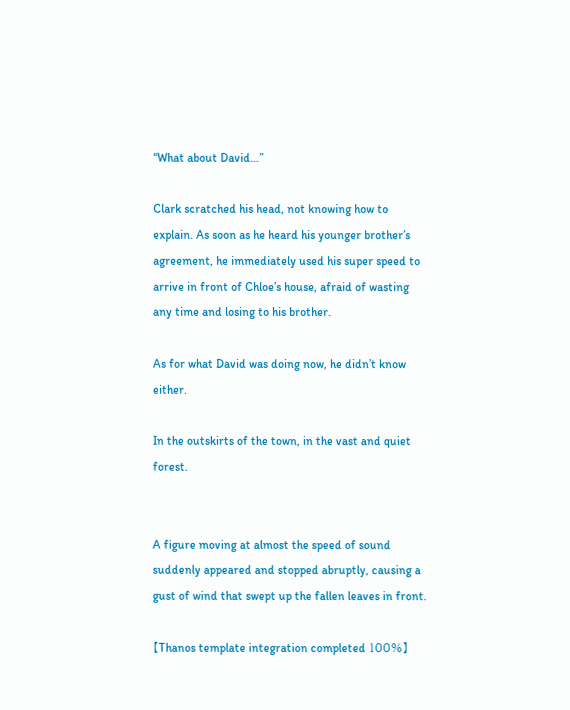“What about David…”

Clark scratched his head, not knowing how to explain. As soon as he heard his younger brother’s agreement, he immediately used his super speed to arrive in front of Chloe’s house, afraid of wasting any time and losing to his brother.

As for what David was doing now, he didn’t know either.

In the outskirts of the town, in the vast and quiet forest.


A figure moving at almost the speed of sound suddenly appeared and stopped abruptly, causing a gust of wind that swept up the fallen leaves in front.

【Thanos template integration completed 100%】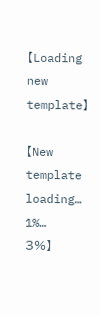【Loading new template】

【New template loading… 1%… 3%】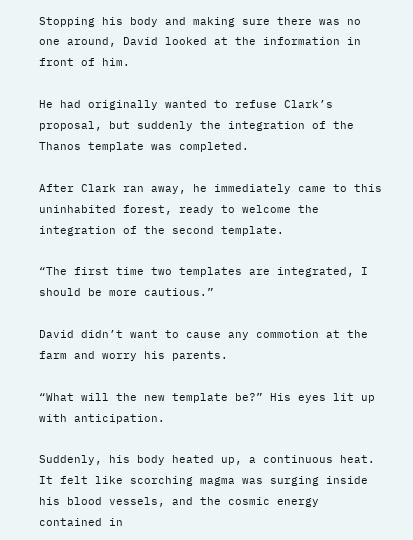Stopping his body and making sure there was no one around, David looked at the information in front of him.

He had originally wanted to refuse Clark’s proposal, but suddenly the integration of the Thanos template was completed.

After Clark ran away, he immediately came to this uninhabited forest, ready to welcome the integration of the second template.

“The first time two templates are integrated, I should be more cautious.”

David didn’t want to cause any commotion at the farm and worry his parents.

“What will the new template be?” His eyes lit up with anticipation.

Suddenly, his body heated up, a continuous heat. It felt like scorching magma was surging inside his blood vessels, and the cosmic energy contained in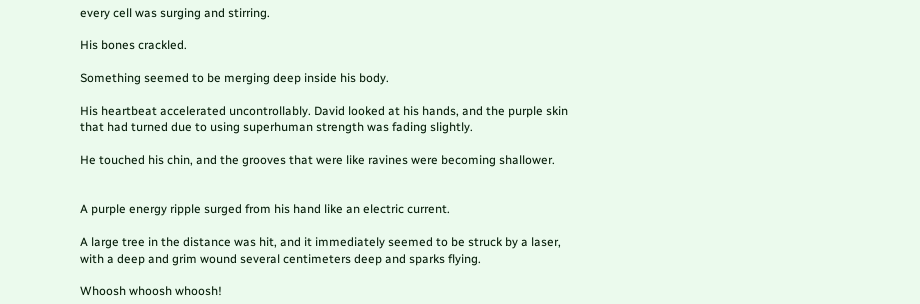every cell was surging and stirring.

His bones crackled.

Something seemed to be merging deep inside his body.

His heartbeat accelerated uncontrollably. David looked at his hands, and the purple skin that had turned due to using superhuman strength was fading slightly.

He touched his chin, and the grooves that were like ravines were becoming shallower.


A purple energy ripple surged from his hand like an electric current.

A large tree in the distance was hit, and it immediately seemed to be struck by a laser, with a deep and grim wound several centimeters deep and sparks flying.

Whoosh whoosh whoosh!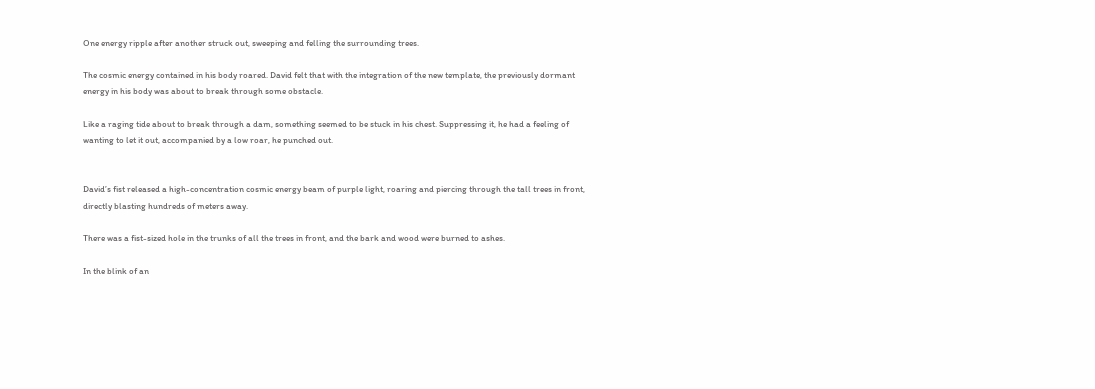One energy ripple after another struck out, sweeping and felling the surrounding trees.

The cosmic energy contained in his body roared. David felt that with the integration of the new template, the previously dormant energy in his body was about to break through some obstacle.

Like a raging tide about to break through a dam, something seemed to be stuck in his chest. Suppressing it, he had a feeling of wanting to let it out, accompanied by a low roar, he punched out.


David’s fist released a high-concentration cosmic energy beam of purple light, roaring and piercing through the tall trees in front, directly blasting hundreds of meters away.

There was a fist-sized hole in the trunks of all the trees in front, and the bark and wood were burned to ashes.

In the blink of an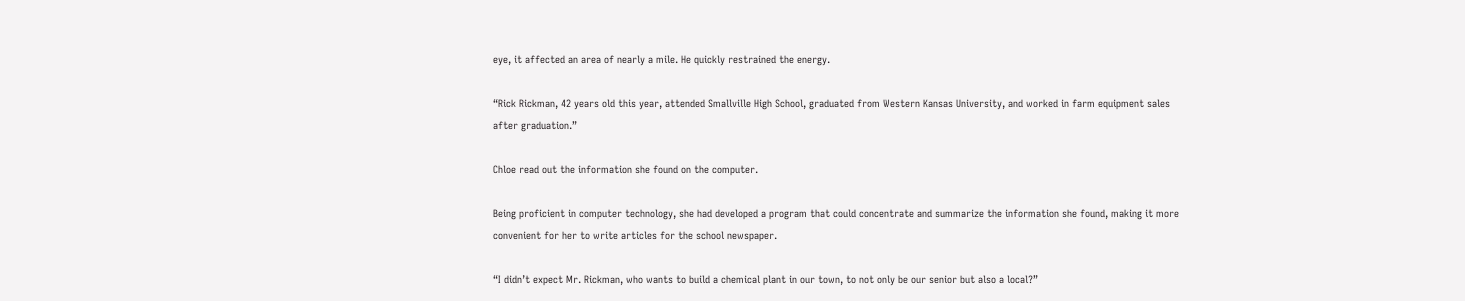eye, it affected an area of nearly a mile. He quickly restrained the energy.

“Rick Rickman, 42 years old this year, attended Smallville High School, graduated from Western Kansas University, and worked in farm equipment sales after graduation.”

Chloe read out the information she found on the computer.

Being proficient in computer technology, she had developed a program that could concentrate and summarize the information she found, making it more convenient for her to write articles for the school newspaper.

“I didn’t expect Mr. Rickman, who wants to build a chemical plant in our town, to not only be our senior but also a local?”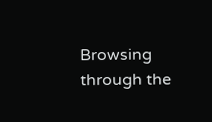Browsing through the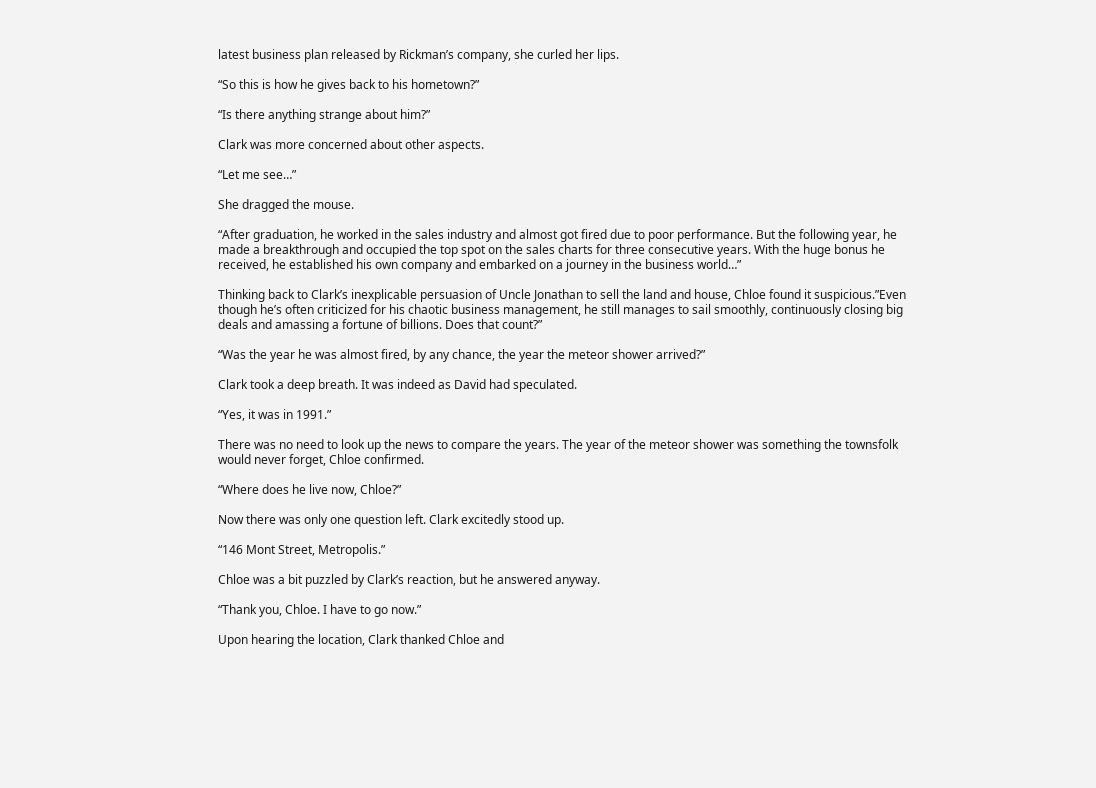latest business plan released by Rickman’s company, she curled her lips.

“So this is how he gives back to his hometown?”

“Is there anything strange about him?”

Clark was more concerned about other aspects.

“Let me see…”

She dragged the mouse.

“After graduation, he worked in the sales industry and almost got fired due to poor performance. But the following year, he made a breakthrough and occupied the top spot on the sales charts for three consecutive years. With the huge bonus he received, he established his own company and embarked on a journey in the business world…”

Thinking back to Clark’s inexplicable persuasion of Uncle Jonathan to sell the land and house, Chloe found it suspicious.”Even though he’s often criticized for his chaotic business management, he still manages to sail smoothly, continuously closing big deals and amassing a fortune of billions. Does that count?”

“Was the year he was almost fired, by any chance, the year the meteor shower arrived?”

Clark took a deep breath. It was indeed as David had speculated.

“Yes, it was in 1991.”

There was no need to look up the news to compare the years. The year of the meteor shower was something the townsfolk would never forget, Chloe confirmed.

“Where does he live now, Chloe?”

Now there was only one question left. Clark excitedly stood up.

“146 Mont Street, Metropolis.”

Chloe was a bit puzzled by Clark’s reaction, but he answered anyway.

“Thank you, Chloe. I have to go now.”

Upon hearing the location, Clark thanked Chloe and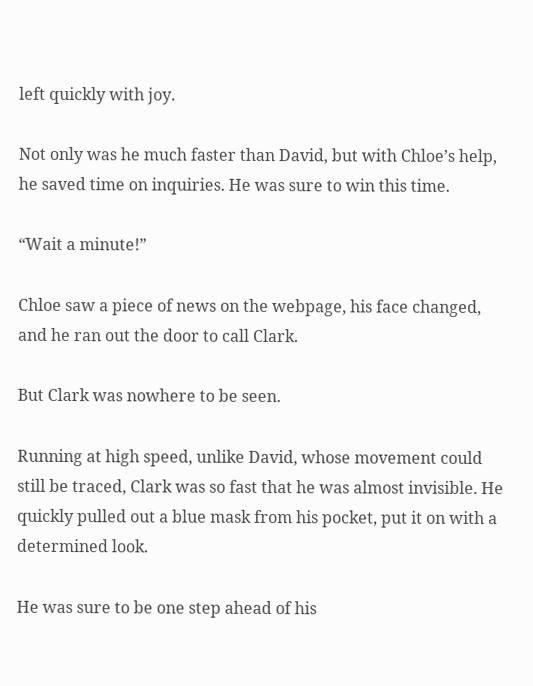left quickly with joy.

Not only was he much faster than David, but with Chloe’s help, he saved time on inquiries. He was sure to win this time.

“Wait a minute!”

Chloe saw a piece of news on the webpage, his face changed, and he ran out the door to call Clark.

But Clark was nowhere to be seen.

Running at high speed, unlike David, whose movement could still be traced, Clark was so fast that he was almost invisible. He quickly pulled out a blue mask from his pocket, put it on with a determined look.

He was sure to be one step ahead of his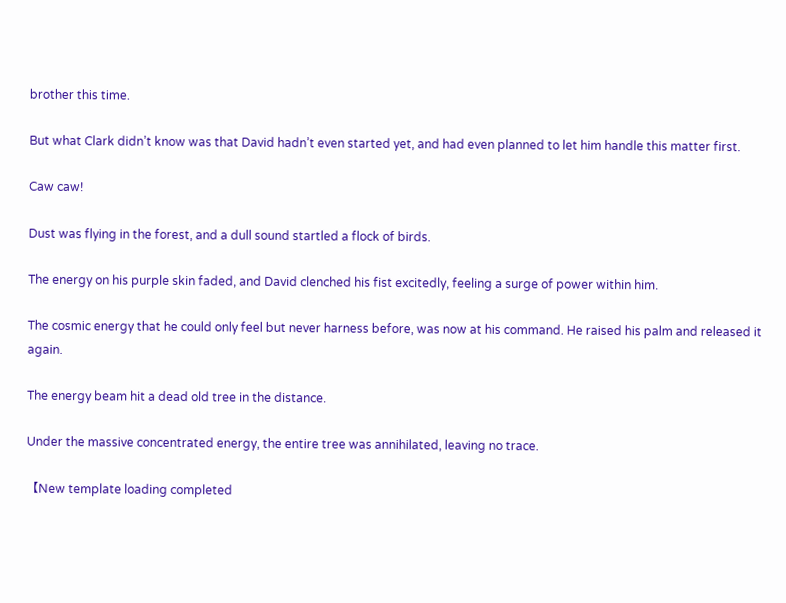brother this time.

But what Clark didn’t know was that David hadn’t even started yet, and had even planned to let him handle this matter first.

Caw caw!

Dust was flying in the forest, and a dull sound startled a flock of birds.

The energy on his purple skin faded, and David clenched his fist excitedly, feeling a surge of power within him.

The cosmic energy that he could only feel but never harness before, was now at his command. He raised his palm and released it again.

The energy beam hit a dead old tree in the distance.

Under the massive concentrated energy, the entire tree was annihilated, leaving no trace.

【New template loading completed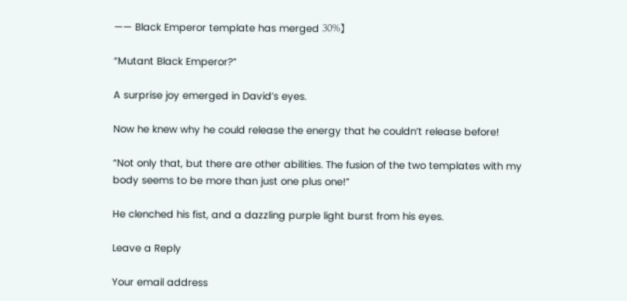—— Black Emperor template has merged 30%】

“Mutant Black Emperor?”

A surprise joy emerged in David’s eyes.

Now he knew why he could release the energy that he couldn’t release before!

“Not only that, but there are other abilities. The fusion of the two templates with my body seems to be more than just one plus one!”

He clenched his fist, and a dazzling purple light burst from his eyes.

Leave a Reply

Your email address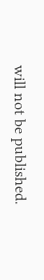will not be published.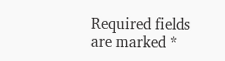Required fields are marked *